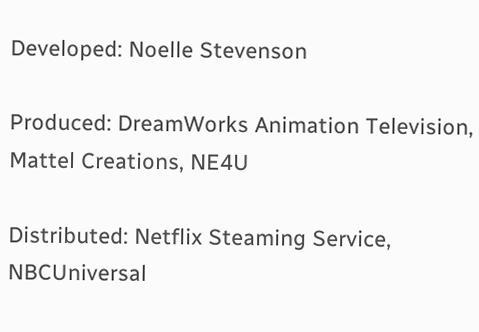Developed: Noelle Stevenson

Produced: DreamWorks Animation Television, Mattel Creations, NE4U

Distributed: Netflix Steaming Service, NBCUniversal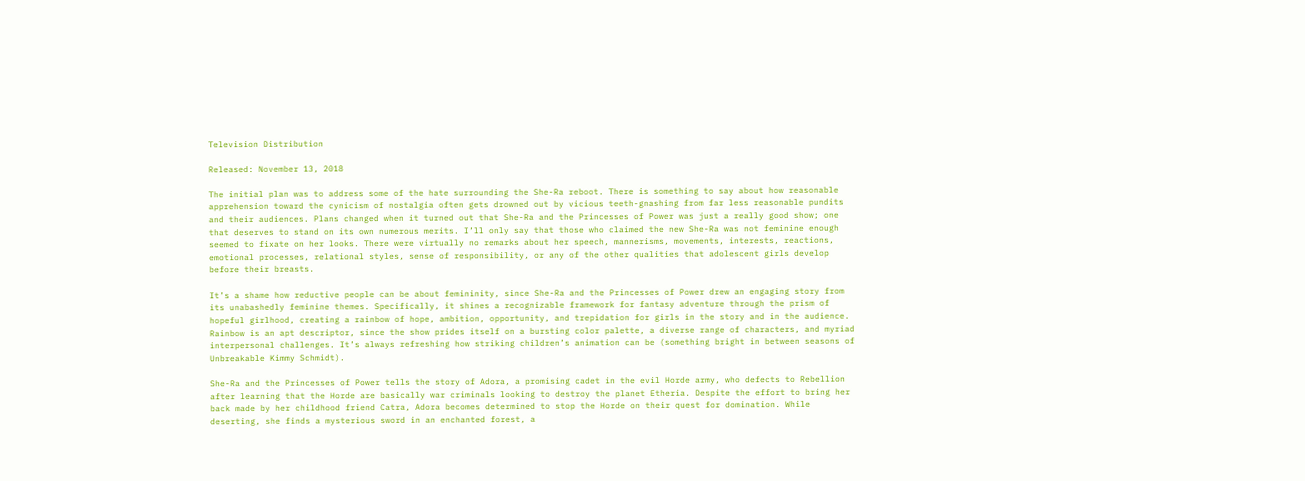Television Distribution

Released: November 13, 2018

The initial plan was to address some of the hate surrounding the She-Ra reboot. There is something to say about how reasonable apprehension toward the cynicism of nostalgia often gets drowned out by vicious teeth-gnashing from far less reasonable pundits and their audiences. Plans changed when it turned out that She-Ra and the Princesses of Power was just a really good show; one that deserves to stand on its own numerous merits. I’ll only say that those who claimed the new She-Ra was not feminine enough seemed to fixate on her looks. There were virtually no remarks about her speech, mannerisms, movements, interests, reactions, emotional processes, relational styles, sense of responsibility, or any of the other qualities that adolescent girls develop before their breasts.

It’s a shame how reductive people can be about femininity, since She-Ra and the Princesses of Power drew an engaging story from its unabashedly feminine themes. Specifically, it shines a recognizable framework for fantasy adventure through the prism of hopeful girlhood, creating a rainbow of hope, ambition, opportunity, and trepidation for girls in the story and in the audience. Rainbow is an apt descriptor, since the show prides itself on a bursting color palette, a diverse range of characters, and myriad interpersonal challenges. It’s always refreshing how striking children’s animation can be (something bright in between seasons of Unbreakable Kimmy Schmidt).

She-Ra and the Princesses of Power tells the story of Adora, a promising cadet in the evil Horde army, who defects to Rebellion after learning that the Horde are basically war criminals looking to destroy the planet Etheria. Despite the effort to bring her back made by her childhood friend Catra, Adora becomes determined to stop the Horde on their quest for domination. While deserting, she finds a mysterious sword in an enchanted forest, a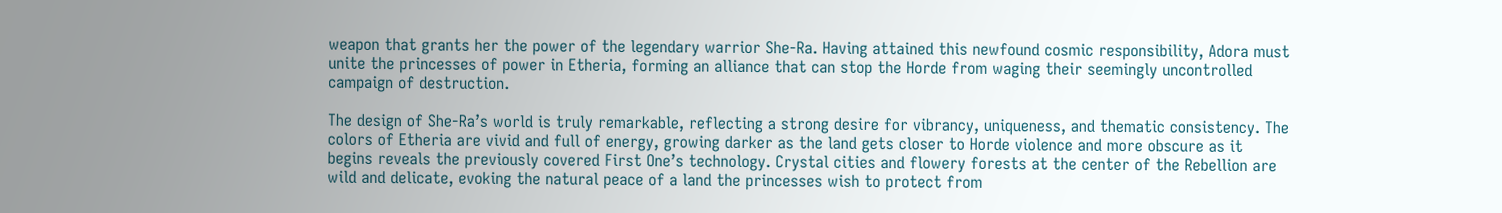weapon that grants her the power of the legendary warrior She-Ra. Having attained this newfound cosmic responsibility, Adora must unite the princesses of power in Etheria, forming an alliance that can stop the Horde from waging their seemingly uncontrolled campaign of destruction.

The design of She-Ra’s world is truly remarkable, reflecting a strong desire for vibrancy, uniqueness, and thematic consistency. The colors of Etheria are vivid and full of energy, growing darker as the land gets closer to Horde violence and more obscure as it begins reveals the previously covered First One’s technology. Crystal cities and flowery forests at the center of the Rebellion are wild and delicate, evoking the natural peace of a land the princesses wish to protect from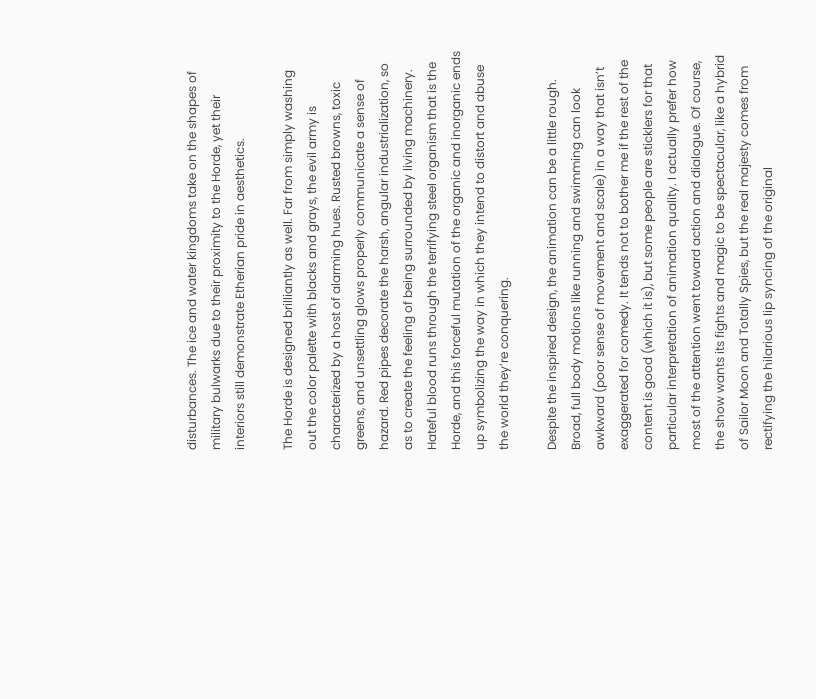disturbances. The ice and water kingdoms take on the shapes of military bulwarks due to their proximity to the Horde, yet their interiors still demonstrate Etherian pride in aesthetics.

The Horde is designed brilliantly as well. Far from simply washing out the color palette with blacks and grays, the evil army is characterized by a host of alarming hues. Rusted browns, toxic greens, and unsettling glows properly communicate a sense of hazard. Red pipes decorate the harsh, angular industrialization, so as to create the feeling of being surrounded by living machinery. Hateful blood runs through the terrifying steel organism that is the Horde, and this forceful mutation of the organic and inorganic ends up symbolizing the way in which they intend to distort and abuse the world they’re conquering.

Despite the inspired design, the animation can be a little rough. Broad, full body motions like running and swimming can look awkward (poor sense of movement and scale) in a way that isn’t exaggerated for comedy. It tends not to bother me if the rest of the content is good (which it is), but some people are sticklers for that particular interpretation of animation quality. I actually prefer how most of the attention went toward action and dialogue. Of course, the show wants its fights and magic to be spectacular, like a hybrid of Sailor Moon and Totally Spies, but the real majesty comes from rectifying the hilarious lip syncing of the original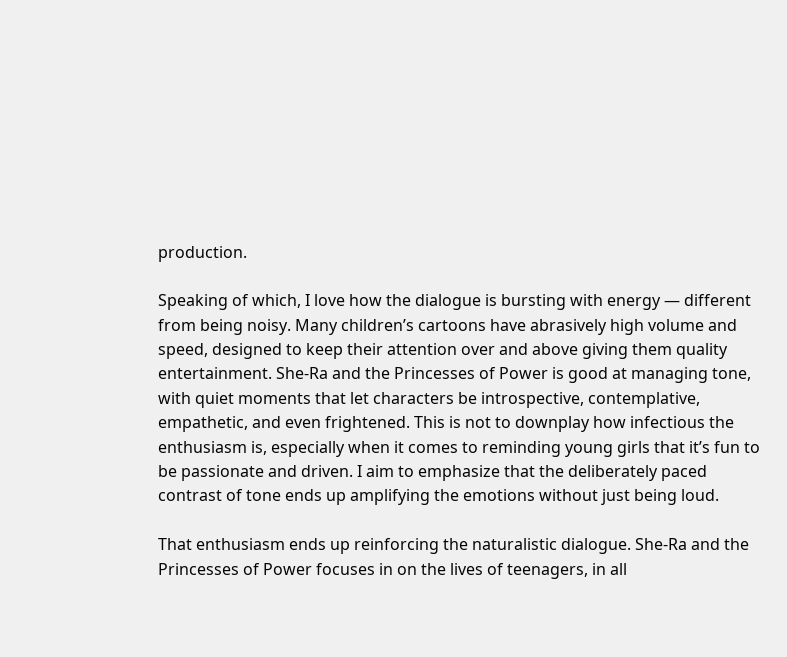production.

Speaking of which, I love how the dialogue is bursting with energy — different from being noisy. Many children’s cartoons have abrasively high volume and speed, designed to keep their attention over and above giving them quality entertainment. She-Ra and the Princesses of Power is good at managing tone, with quiet moments that let characters be introspective, contemplative, empathetic, and even frightened. This is not to downplay how infectious the enthusiasm is, especially when it comes to reminding young girls that it’s fun to be passionate and driven. I aim to emphasize that the deliberately paced contrast of tone ends up amplifying the emotions without just being loud.

That enthusiasm ends up reinforcing the naturalistic dialogue. She-Ra and the Princesses of Power focuses in on the lives of teenagers, in all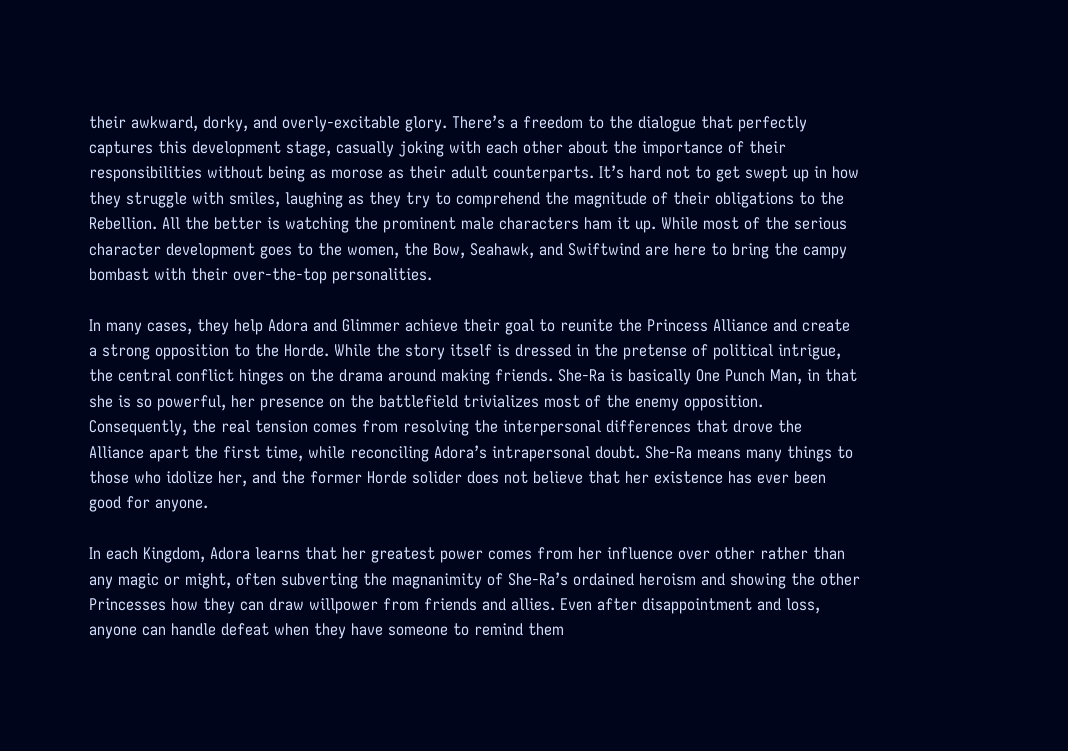their awkward, dorky, and overly-excitable glory. There’s a freedom to the dialogue that perfectly captures this development stage, casually joking with each other about the importance of their responsibilities without being as morose as their adult counterparts. It’s hard not to get swept up in how they struggle with smiles, laughing as they try to comprehend the magnitude of their obligations to the Rebellion. All the better is watching the prominent male characters ham it up. While most of the serious character development goes to the women, the Bow, Seahawk, and Swiftwind are here to bring the campy bombast with their over-the-top personalities.

In many cases, they help Adora and Glimmer achieve their goal to reunite the Princess Alliance and create a strong opposition to the Horde. While the story itself is dressed in the pretense of political intrigue, the central conflict hinges on the drama around making friends. She-Ra is basically One Punch Man, in that she is so powerful, her presence on the battlefield trivializes most of the enemy opposition. Consequently, the real tension comes from resolving the interpersonal differences that drove the Alliance apart the first time, while reconciling Adora’s intrapersonal doubt. She-Ra means many things to those who idolize her, and the former Horde solider does not believe that her existence has ever been good for anyone.

In each Kingdom, Adora learns that her greatest power comes from her influence over other rather than any magic or might, often subverting the magnanimity of She-Ra’s ordained heroism and showing the other Princesses how they can draw willpower from friends and allies. Even after disappointment and loss, anyone can handle defeat when they have someone to remind them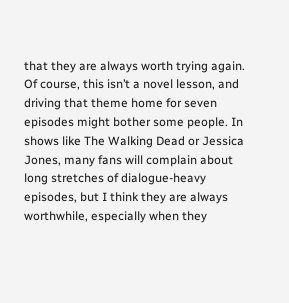that they are always worth trying again. Of course, this isn’t a novel lesson, and driving that theme home for seven episodes might bother some people. In shows like The Walking Dead or Jessica Jones, many fans will complain about long stretches of dialogue-heavy episodes, but I think they are always worthwhile, especially when they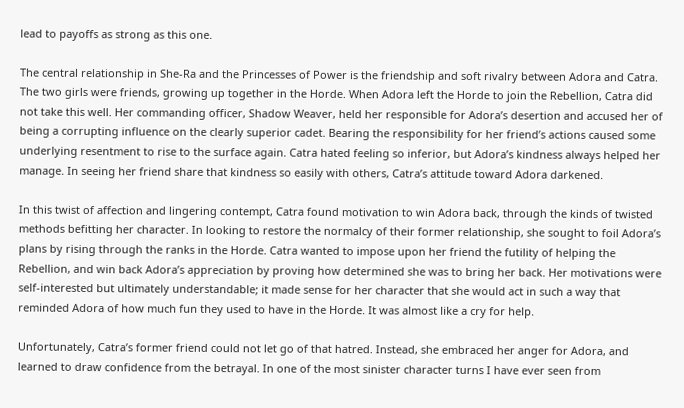lead to payoffs as strong as this one.

The central relationship in She-Ra and the Princesses of Power is the friendship and soft rivalry between Adora and Catra. The two girls were friends, growing up together in the Horde. When Adora left the Horde to join the Rebellion, Catra did not take this well. Her commanding officer, Shadow Weaver, held her responsible for Adora’s desertion and accused her of being a corrupting influence on the clearly superior cadet. Bearing the responsibility for her friend’s actions caused some underlying resentment to rise to the surface again. Catra hated feeling so inferior, but Adora’s kindness always helped her manage. In seeing her friend share that kindness so easily with others, Catra’s attitude toward Adora darkened.

In this twist of affection and lingering contempt, Catra found motivation to win Adora back, through the kinds of twisted methods befitting her character. In looking to restore the normalcy of their former relationship, she sought to foil Adora’s plans by rising through the ranks in the Horde. Catra wanted to impose upon her friend the futility of helping the Rebellion, and win back Adora’s appreciation by proving how determined she was to bring her back. Her motivations were self-interested but ultimately understandable; it made sense for her character that she would act in such a way that reminded Adora of how much fun they used to have in the Horde. It was almost like a cry for help.

Unfortunately, Catra’s former friend could not let go of that hatred. Instead, she embraced her anger for Adora, and learned to draw confidence from the betrayal. In one of the most sinister character turns I have ever seen from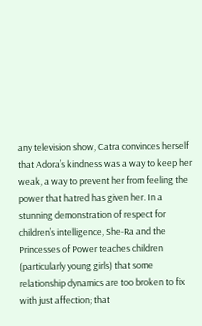any television show, Catra convinces herself that Adora’s kindness was a way to keep her weak, a way to prevent her from feeling the power that hatred has given her. In a stunning demonstration of respect for children’s intelligence, She-Ra and the Princesses of Power teaches children (particularly young girls) that some relationship dynamics are too broken to fix with just affection; that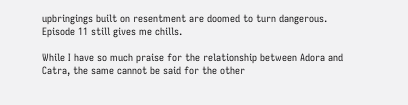upbringings built on resentment are doomed to turn dangerous. Episode 11 still gives me chills.

While I have so much praise for the relationship between Adora and Catra, the same cannot be said for the other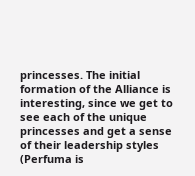princesses. The initial formation of the Alliance is interesting, since we get to see each of the unique princesses and get a sense of their leadership styles (Perfuma is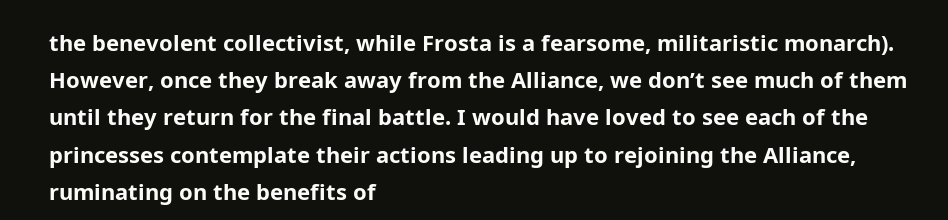the benevolent collectivist, while Frosta is a fearsome, militaristic monarch). However, once they break away from the Alliance, we don’t see much of them until they return for the final battle. I would have loved to see each of the princesses contemplate their actions leading up to rejoining the Alliance, ruminating on the benefits of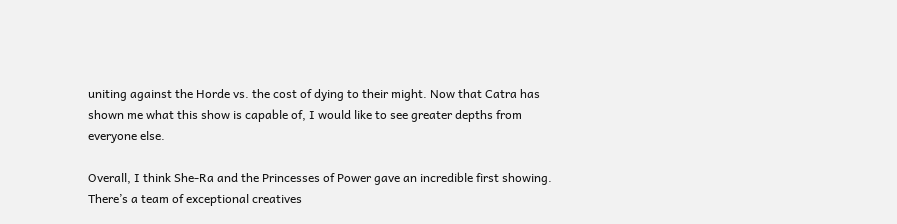uniting against the Horde vs. the cost of dying to their might. Now that Catra has shown me what this show is capable of, I would like to see greater depths from everyone else.

Overall, I think She-Ra and the Princesses of Power gave an incredible first showing. There’s a team of exceptional creatives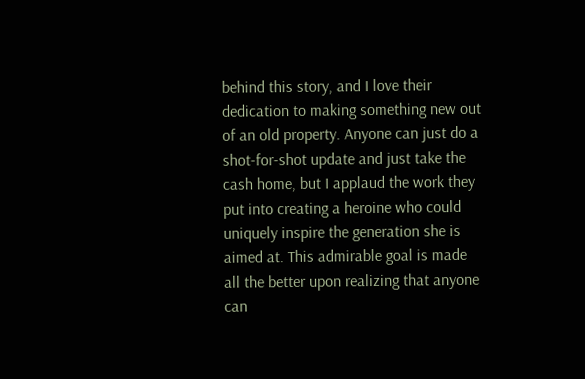behind this story, and I love their dedication to making something new out of an old property. Anyone can just do a shot-for-shot update and just take the cash home, but I applaud the work they put into creating a heroine who could uniquely inspire the generation she is aimed at. This admirable goal is made all the better upon realizing that anyone can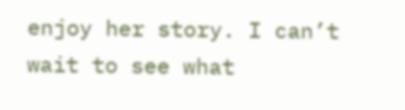enjoy her story. I can’t wait to see what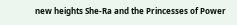new heights She-Ra and the Princesses of Power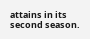attains in its second season.